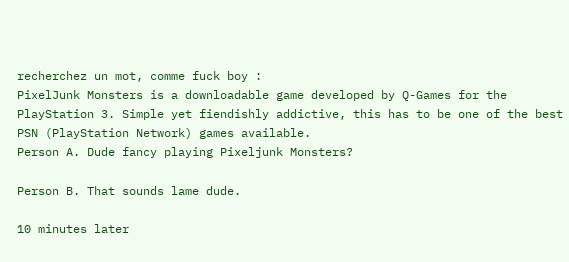recherchez un mot, comme fuck boy :
PixelJunk Monsters is a downloadable game developed by Q-Games for the PlayStation 3. Simple yet fiendishly addictive, this has to be one of the best PSN (PlayStation Network) games available.
Person A. Dude fancy playing Pixeljunk Monsters?

Person B. That sounds lame dude.

10 minutes later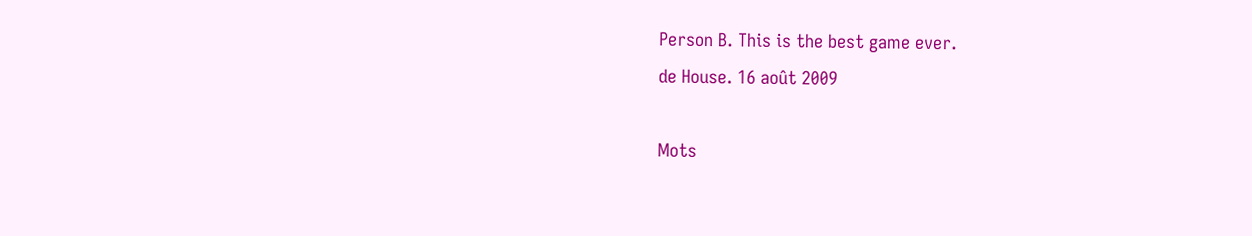Person B. This is the best game ever.
de House. 16 août 2009

Mots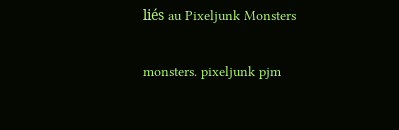liés au Pixeljunk Monsters

monsters. pixeljunk pjm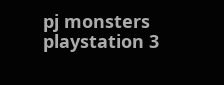pj monsters playstation 3